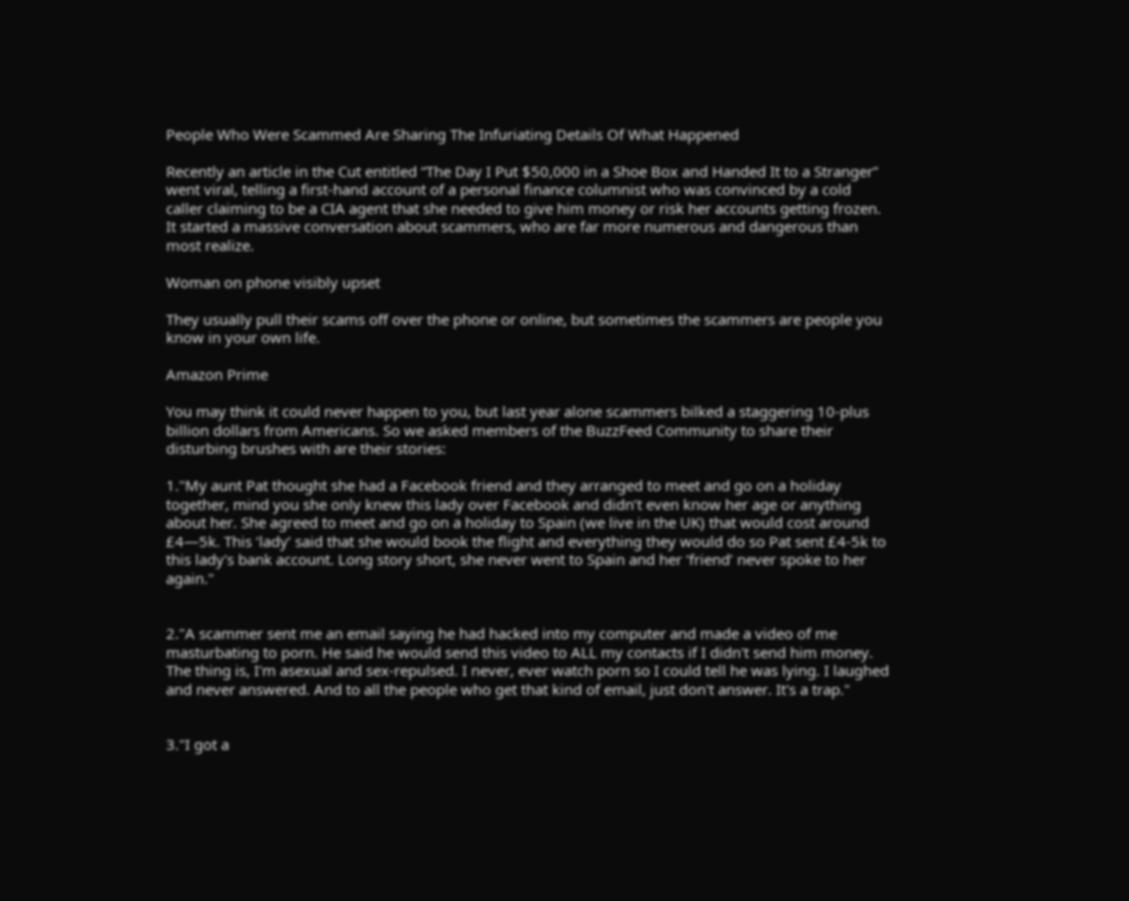People Who Were Scammed Are Sharing The Infuriating Details Of What Happened

Recently an article in the Cut entitled “The Day I Put $50,000 in a Shoe Box and Handed It to a Stranger” went viral, telling a first-hand account of a personal finance columnist who was convinced by a cold caller claiming to be a CIA agent that she needed to give him money or risk her accounts getting frozen. It started a massive conversation about scammers, who are far more numerous and dangerous than most realize.

Woman on phone visibly upset

They usually pull their scams off over the phone or online, but sometimes the scammers are people you know in your own life.

Amazon Prime

You may think it could never happen to you, but last year alone scammers bilked a staggering 10-plus billion dollars from Americans. So we asked members of the BuzzFeed Community to share their disturbing brushes with are their stories:

1."My aunt Pat thought she had a Facebook friend and they arranged to meet and go on a holiday together, mind you she only knew this lady over Facebook and didn’t even know her age or anything about her. She agreed to meet and go on a holiday to Spain (we live in the UK) that would cost around £4—5k. This ‘lady’ said that she would book the flight and everything they would do so Pat sent £4-5k to this lady's bank account. Long story short, she never went to Spain and her ‘friend’ never spoke to her again."


2."A scammer sent me an email saying he had hacked into my computer and made a video of me masturbating to porn. He said he would send this video to ALL my contacts if I didn't send him money. The thing is, I'm asexual and sex-repulsed. I never, ever watch porn so I could tell he was lying. I laughed and never answered. And to all the people who get that kind of email, just don't answer. It's a trap."


3."I got a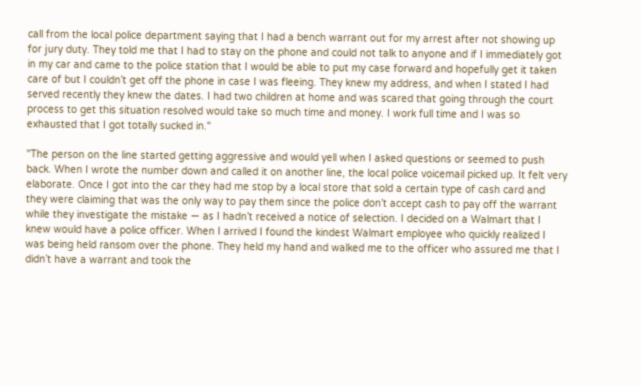call from the local police department saying that I had a bench warrant out for my arrest after not showing up for jury duty. They told me that I had to stay on the phone and could not talk to anyone and if I immediately got in my car and came to the police station that I would be able to put my case forward and hopefully get it taken care of but I couldn’t get off the phone in case I was fleeing. They knew my address, and when I stated I had served recently they knew the dates. I had two children at home and was scared that going through the court process to get this situation resolved would take so much time and money. I work full time and I was so exhausted that I got totally sucked in."

"The person on the line started getting aggressive and would yell when I asked questions or seemed to push back. When I wrote the number down and called it on another line, the local police voicemail picked up. It felt very elaborate. Once I got into the car they had me stop by a local store that sold a certain type of cash card and they were claiming that was the only way to pay them since the police don’t accept cash to pay off the warrant while they investigate the mistake — as I hadn’t received a notice of selection. I decided on a Walmart that I knew would have a police officer. When I arrived I found the kindest Walmart employee who quickly realized I was being held ransom over the phone. They held my hand and walked me to the officer who assured me that I didn’t have a warrant and took the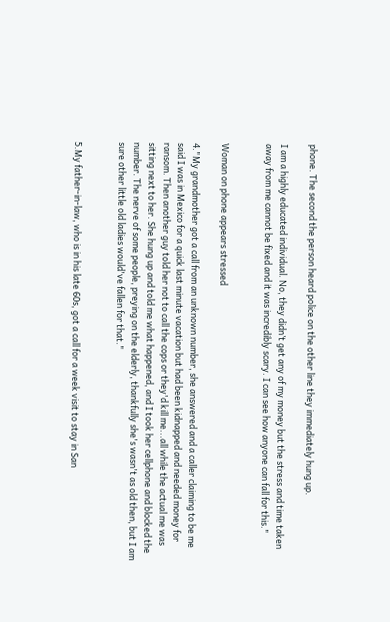phone. The second the person heard police on the other line they immediately hung up.

I am a highly educated individual. No, they didn’t get any of my money but the stress and time taken away from me cannot be fixed and it was incredibly scary. I can see how anyone can fall for this."


Woman on phone appears stressed

4."My grandmother got a call from an unknown number, she answered and a caller claiming to be me said I was in Mexico for a quick last minute vacation but had been kidnapped and needed money for ransom. Then another guy told her not to call the cops or they'd kill me...all while the actual me was sitting next to her. She hung up and told me what happened, and I took her cellphone and blocked the number. The nerve of some people, preying on the elderly, thankfully she's wasn't as old then, but I am sure other little old ladies would've fallen for that."


5.My father-in-law, who is in his late 60s, got a call for a week visit to stay in San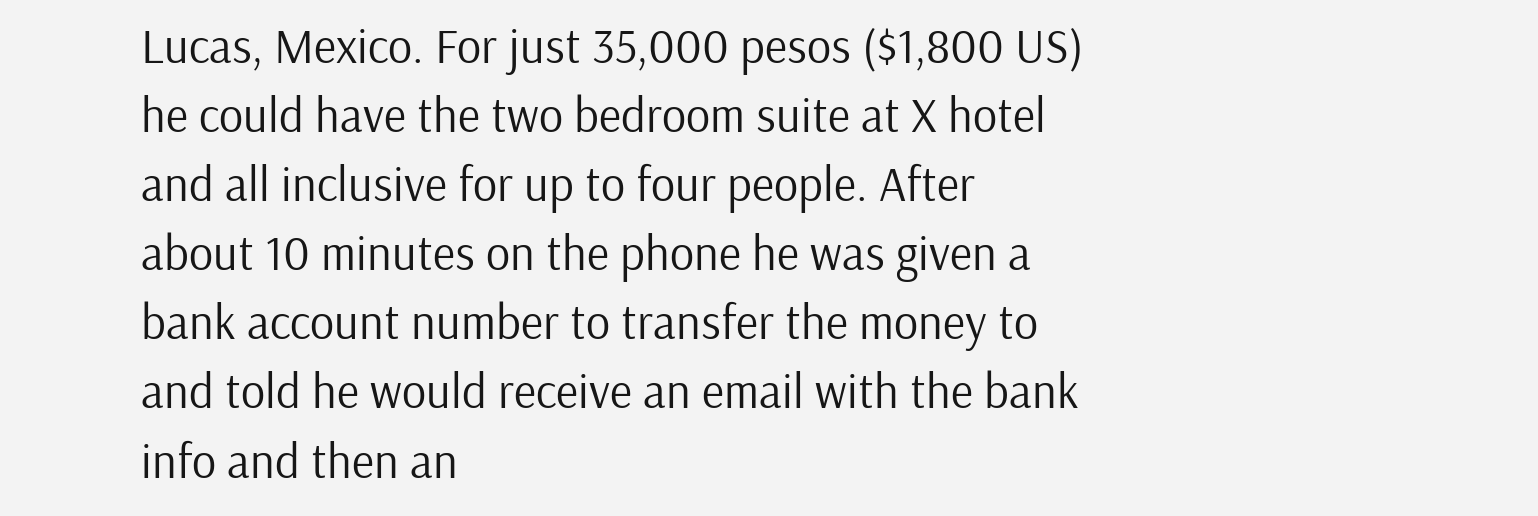Lucas, Mexico. For just 35,000 pesos ($1,800 US) he could have the two bedroom suite at X hotel and all inclusive for up to four people. After about 10 minutes on the phone he was given a bank account number to transfer the money to and told he would receive an email with the bank info and then an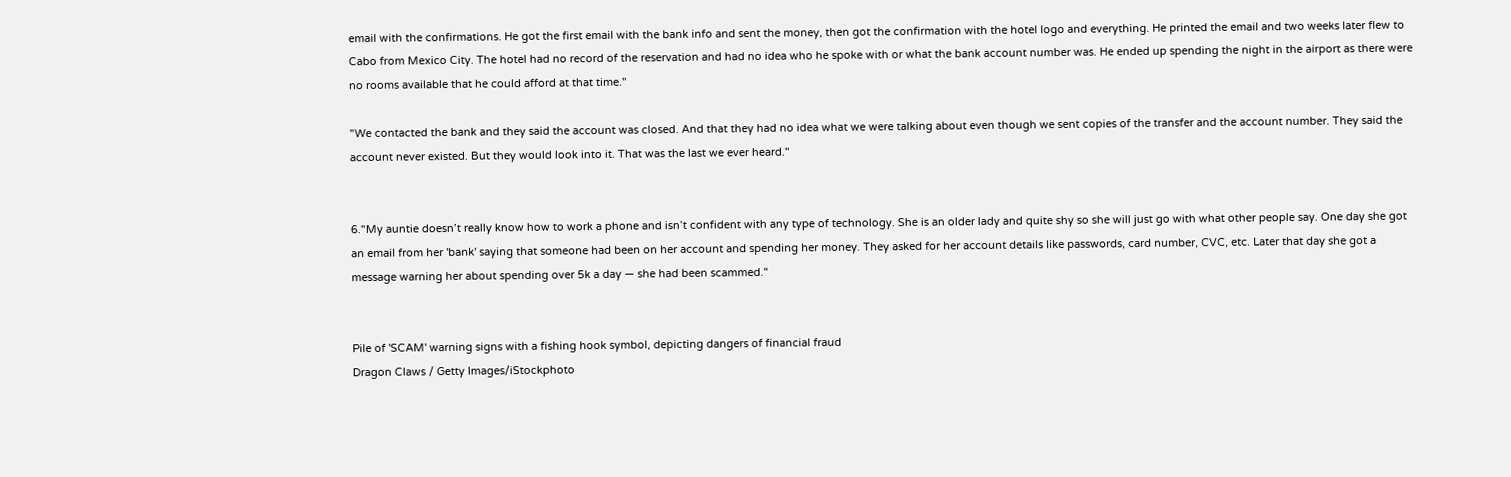email with the confirmations. He got the first email with the bank info and sent the money, then got the confirmation with the hotel logo and everything. He printed the email and two weeks later flew to Cabo from Mexico City. The hotel had no record of the reservation and had no idea who he spoke with or what the bank account number was. He ended up spending the night in the airport as there were no rooms available that he could afford at that time."

"We contacted the bank and they said the account was closed. And that they had no idea what we were talking about even though we sent copies of the transfer and the account number. They said the account never existed. But they would look into it. That was the last we ever heard."


6."My auntie doesn’t really know how to work a phone and isn’t confident with any type of technology. She is an older lady and quite shy so she will just go with what other people say. One day she got an email from her 'bank' saying that someone had been on her account and spending her money. They asked for her account details like passwords, card number, CVC, etc. Later that day she got a message warning her about spending over 5k a day — she had been scammed."


Pile of 'SCAM' warning signs with a fishing hook symbol, depicting dangers of financial fraud
Dragon Claws / Getty Images/iStockphoto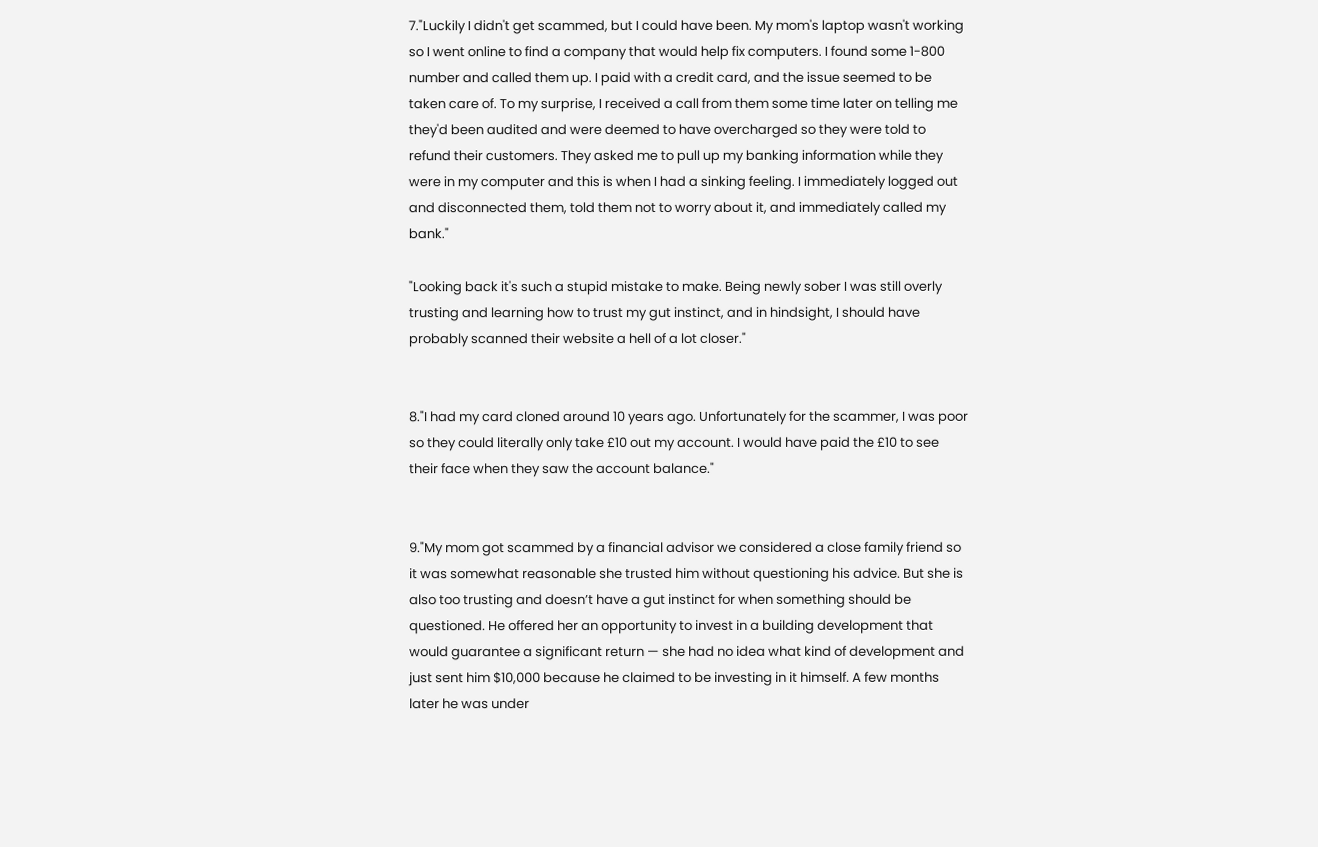7."Luckily I didn't get scammed, but I could have been. My mom's laptop wasn't working so I went online to find a company that would help fix computers. I found some 1-800 number and called them up. I paid with a credit card, and the issue seemed to be taken care of. To my surprise, I received a call from them some time later on telling me they'd been audited and were deemed to have overcharged so they were told to refund their customers. They asked me to pull up my banking information while they were in my computer and this is when I had a sinking feeling. I immediately logged out and disconnected them, told them not to worry about it, and immediately called my bank."

"Looking back it's such a stupid mistake to make. Being newly sober I was still overly trusting and learning how to trust my gut instinct, and in hindsight, I should have probably scanned their website a hell of a lot closer."


8."I had my card cloned around 10 years ago. Unfortunately for the scammer, I was poor so they could literally only take £10 out my account. I would have paid the £10 to see their face when they saw the account balance."


9."My mom got scammed by a financial advisor we considered a close family friend so it was somewhat reasonable she trusted him without questioning his advice. But she is also too trusting and doesn’t have a gut instinct for when something should be questioned. He offered her an opportunity to invest in a building development that would guarantee a significant return — she had no idea what kind of development and just sent him $10,000 because he claimed to be investing in it himself. A few months later he was under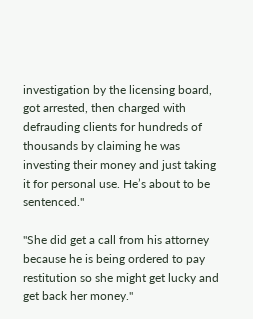investigation by the licensing board, got arrested, then charged with defrauding clients for hundreds of thousands by claiming he was investing their money and just taking it for personal use. He’s about to be sentenced."

"She did get a call from his attorney because he is being ordered to pay restitution so she might get lucky and get back her money."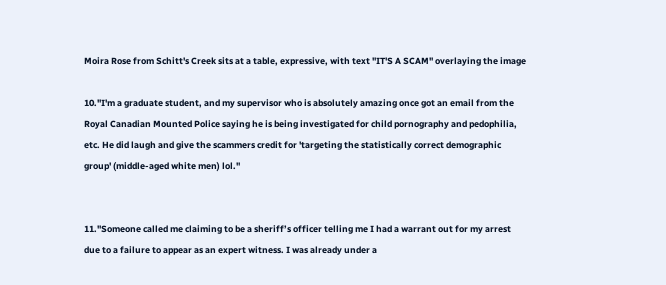Moira Rose from Schitt's Creek sits at a table, expressive, with text "IT'S A SCAM" overlaying the image

10."I'm a graduate student, and my supervisor who is absolutely amazing once got an email from the Royal Canadian Mounted Police saying he is being investigated for child pornography and pedophilia, etc. He did laugh and give the scammers credit for 'targeting the statistically correct demographic group' (middle-aged white men) lol."


11."Someone called me claiming to be a sheriff’s officer telling me I had a warrant out for my arrest due to a failure to appear as an expert witness. I was already under a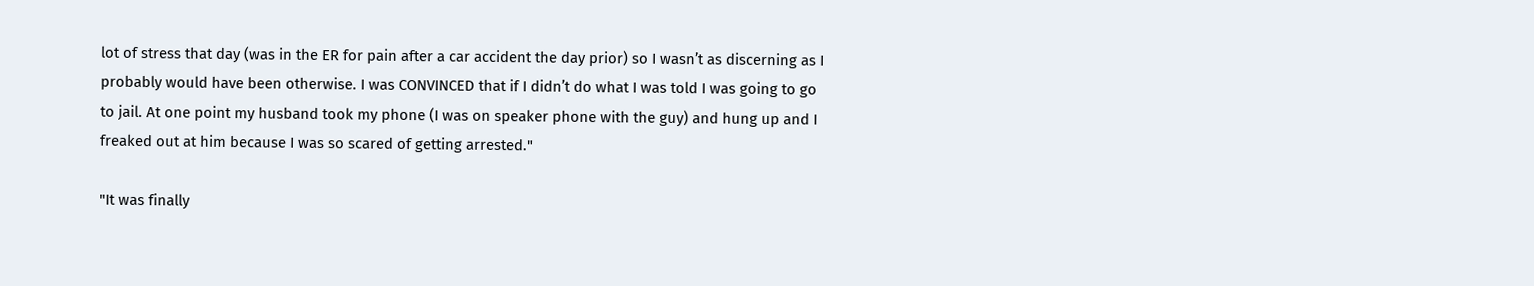lot of stress that day (was in the ER for pain after a car accident the day prior) so I wasn’t as discerning as I probably would have been otherwise. I was CONVINCED that if I didn’t do what I was told I was going to go to jail. At one point my husband took my phone (I was on speaker phone with the guy) and hung up and I freaked out at him because I was so scared of getting arrested."

"It was finally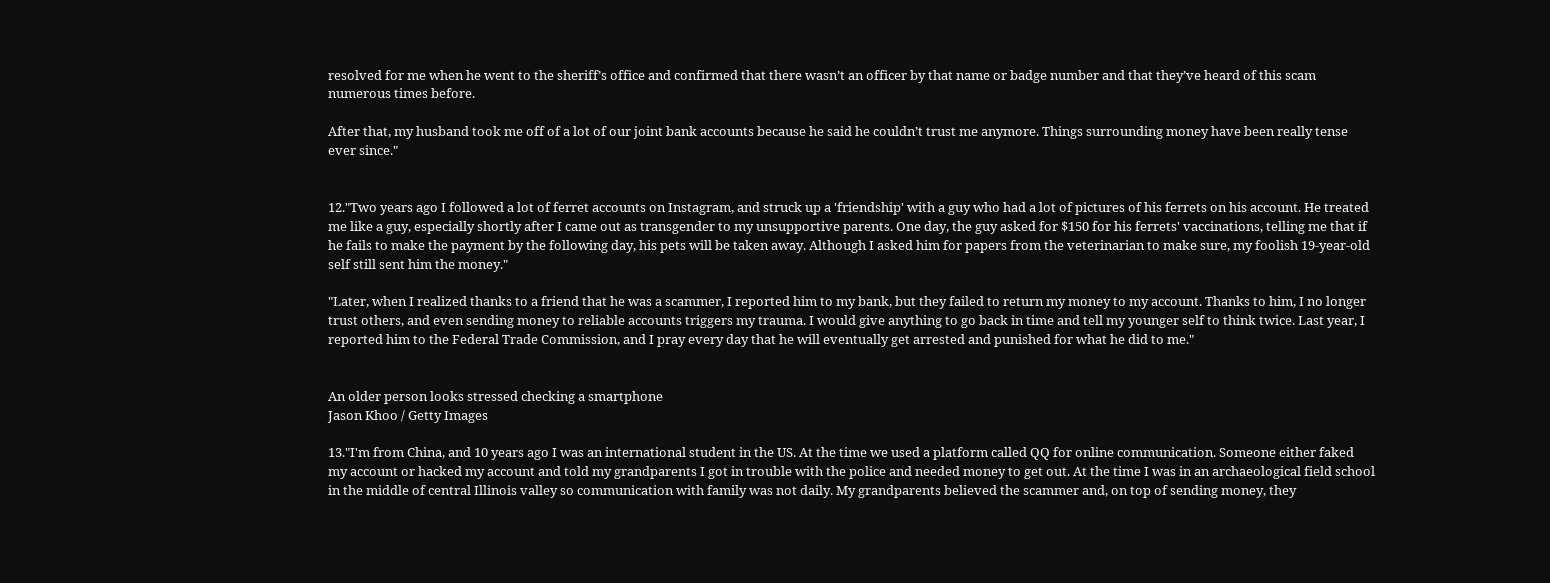resolved for me when he went to the sheriff’s office and confirmed that there wasn’t an officer by that name or badge number and that they’ve heard of this scam numerous times before.

After that, my husband took me off of a lot of our joint bank accounts because he said he couldn’t trust me anymore. Things surrounding money have been really tense ever since."


12."Two years ago I followed a lot of ferret accounts on Instagram, and struck up a 'friendship' with a guy who had a lot of pictures of his ferrets on his account. He treated me like a guy, especially shortly after I came out as transgender to my unsupportive parents. One day, the guy asked for $150 for his ferrets' vaccinations, telling me that if he fails to make the payment by the following day, his pets will be taken away. Although I asked him for papers from the veterinarian to make sure, my foolish 19-year-old self still sent him the money."

"Later, when I realized thanks to a friend that he was a scammer, I reported him to my bank, but they failed to return my money to my account. Thanks to him, I no longer trust others, and even sending money to reliable accounts triggers my trauma. I would give anything to go back in time and tell my younger self to think twice. Last year, I reported him to the Federal Trade Commission, and I pray every day that he will eventually get arrested and punished for what he did to me."


An older person looks stressed checking a smartphone
Jason Khoo / Getty Images

13."I'm from China, and 10 years ago I was an international student in the US. At the time we used a platform called QQ for online communication. Someone either faked my account or hacked my account and told my grandparents I got in trouble with the police and needed money to get out. At the time I was in an archaeological field school in the middle of central Illinois valley so communication with family was not daily. My grandparents believed the scammer and, on top of sending money, they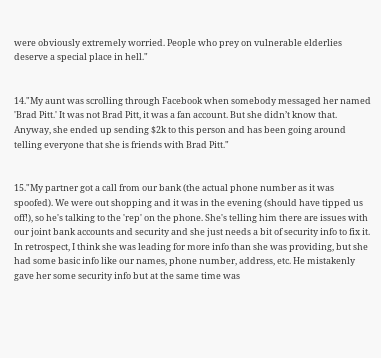were obviously extremely worried. People who prey on vulnerable elderlies deserve a special place in hell."


14."My aunt was scrolling through Facebook when somebody messaged her named 'Brad Pitt.' It was not Brad Pitt, it was a fan account. But she didn’t know that. Anyway, she ended up sending $2k to this person and has been going around telling everyone that she is friends with Brad Pitt."


15."My partner got a call from our bank (the actual phone number as it was spoofed). We were out shopping and it was in the evening (should have tipped us off!), so he's talking to the 'rep' on the phone. She's telling him there are issues with our joint bank accounts and security and she just needs a bit of security info to fix it. In retrospect, I think she was leading for more info than she was providing, but she had some basic info like our names, phone number, address, etc. He mistakenly gave her some security info but at the same time was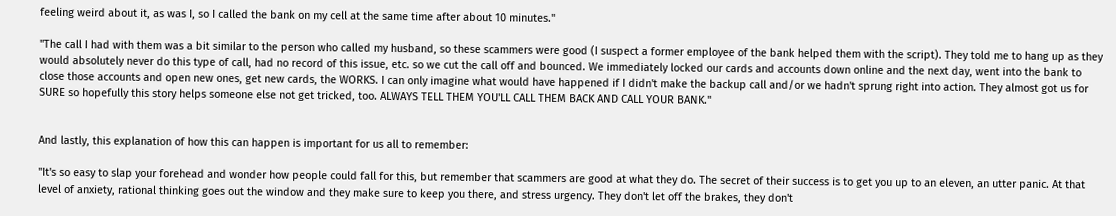feeling weird about it, as was I, so I called the bank on my cell at the same time after about 10 minutes."

"The call I had with them was a bit similar to the person who called my husband, so these scammers were good (I suspect a former employee of the bank helped them with the script). They told me to hang up as they would absolutely never do this type of call, had no record of this issue, etc. so we cut the call off and bounced. We immediately locked our cards and accounts down online and the next day, went into the bank to close those accounts and open new ones, get new cards, the WORKS. I can only imagine what would have happened if I didn't make the backup call and/or we hadn't sprung right into action. They almost got us for SURE so hopefully this story helps someone else not get tricked, too. ALWAYS TELL THEM YOU'LL CALL THEM BACK AND CALL YOUR BANK."


And lastly, this explanation of how this can happen is important for us all to remember:

"It's so easy to slap your forehead and wonder how people could fall for this, but remember that scammers are good at what they do. The secret of their success is to get you up to an eleven, an utter panic. At that level of anxiety, rational thinking goes out the window and they make sure to keep you there, and stress urgency. They don't let off the brakes, they don't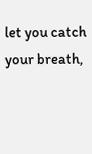let you catch your breath,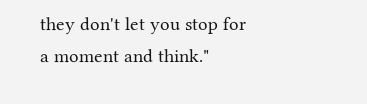they don't let you stop for a moment and think."